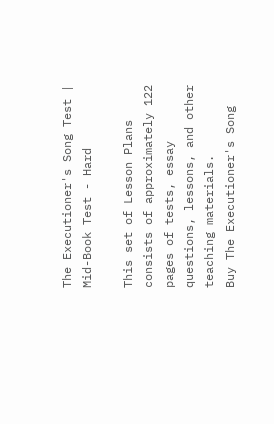The Executioner's Song Test | Mid-Book Test - Hard

This set of Lesson Plans consists of approximately 122 pages of tests, essay questions, lessons, and other teaching materials.
Buy The Executioner's Song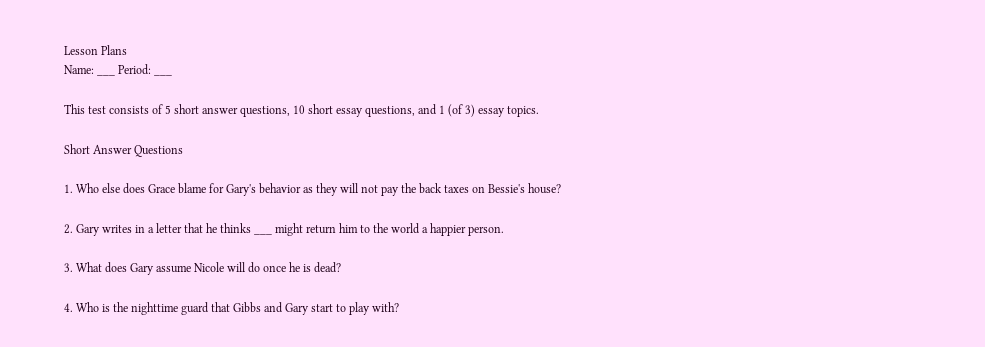Lesson Plans
Name: ___ Period: ___

This test consists of 5 short answer questions, 10 short essay questions, and 1 (of 3) essay topics.

Short Answer Questions

1. Who else does Grace blame for Gary's behavior as they will not pay the back taxes on Bessie's house?

2. Gary writes in a letter that he thinks ___ might return him to the world a happier person.

3. What does Gary assume Nicole will do once he is dead?

4. Who is the nighttime guard that Gibbs and Gary start to play with?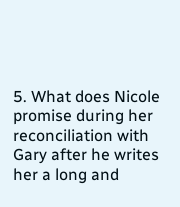5. What does Nicole promise during her reconciliation with Gary after he writes her a long and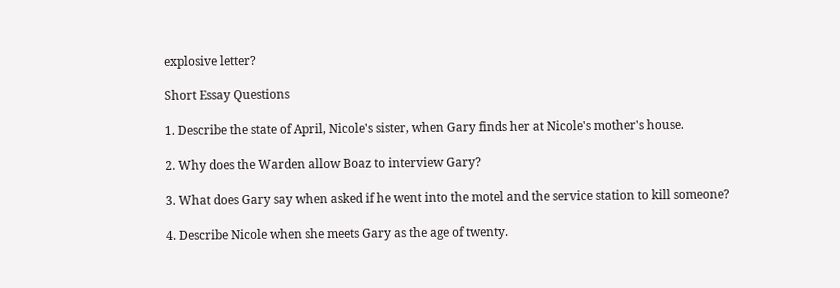explosive letter?

Short Essay Questions

1. Describe the state of April, Nicole's sister, when Gary finds her at Nicole's mother's house.

2. Why does the Warden allow Boaz to interview Gary?

3. What does Gary say when asked if he went into the motel and the service station to kill someone?

4. Describe Nicole when she meets Gary as the age of twenty.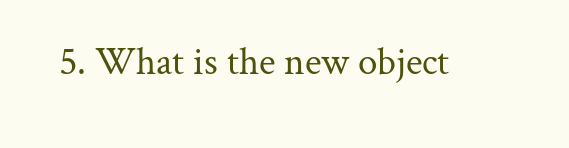5. What is the new object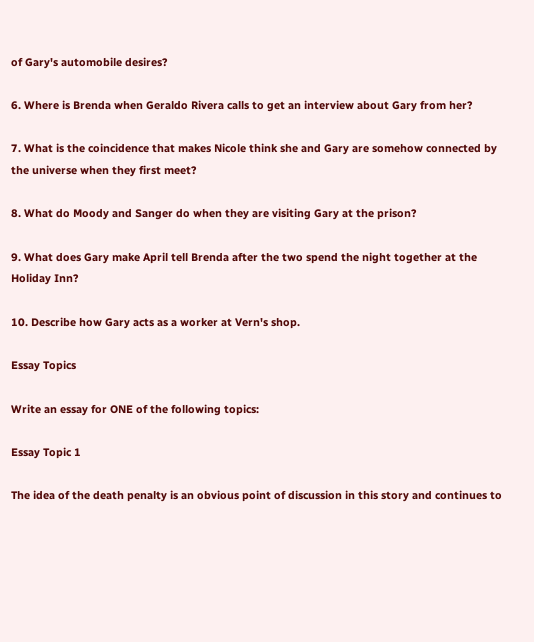of Gary's automobile desires?

6. Where is Brenda when Geraldo Rivera calls to get an interview about Gary from her?

7. What is the coincidence that makes Nicole think she and Gary are somehow connected by the universe when they first meet?

8. What do Moody and Sanger do when they are visiting Gary at the prison?

9. What does Gary make April tell Brenda after the two spend the night together at the Holiday Inn?

10. Describe how Gary acts as a worker at Vern's shop.

Essay Topics

Write an essay for ONE of the following topics:

Essay Topic 1

The idea of the death penalty is an obvious point of discussion in this story and continues to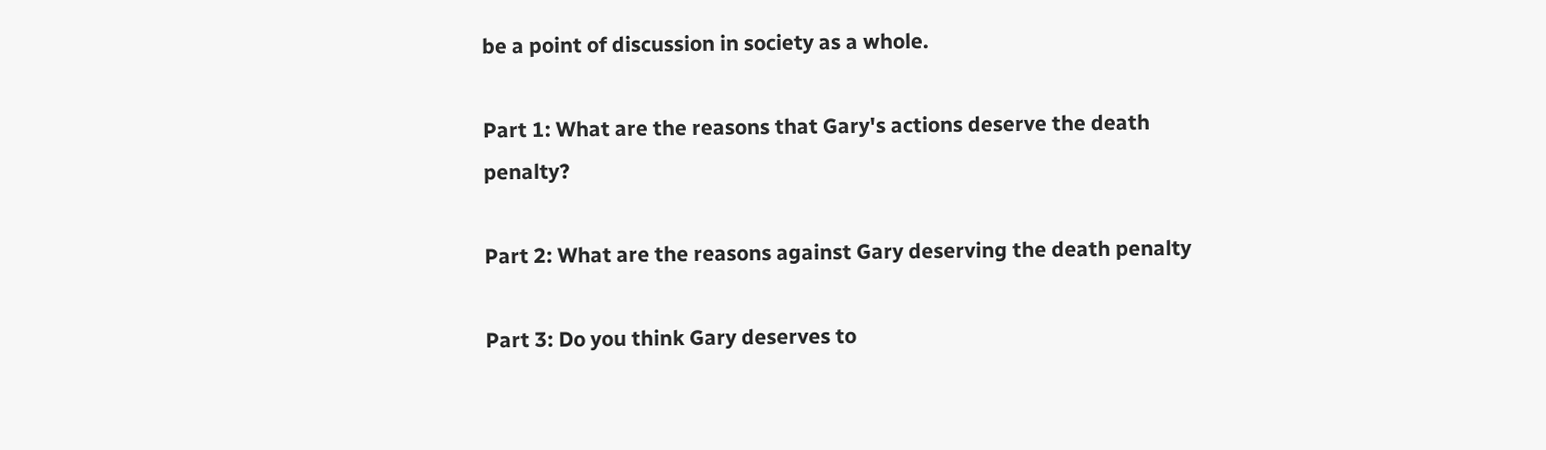be a point of discussion in society as a whole.

Part 1: What are the reasons that Gary's actions deserve the death penalty?

Part 2: What are the reasons against Gary deserving the death penalty

Part 3: Do you think Gary deserves to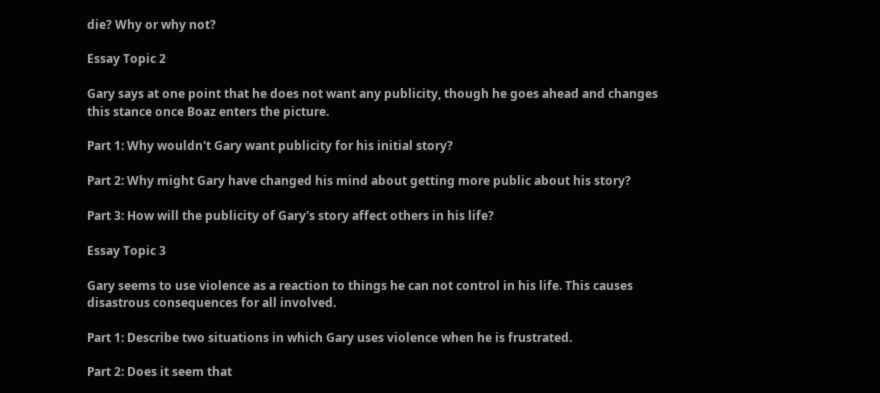die? Why or why not?

Essay Topic 2

Gary says at one point that he does not want any publicity, though he goes ahead and changes this stance once Boaz enters the picture.

Part 1: Why wouldn't Gary want publicity for his initial story?

Part 2: Why might Gary have changed his mind about getting more public about his story?

Part 3: How will the publicity of Gary's story affect others in his life?

Essay Topic 3

Gary seems to use violence as a reaction to things he can not control in his life. This causes disastrous consequences for all involved.

Part 1: Describe two situations in which Gary uses violence when he is frustrated.

Part 2: Does it seem that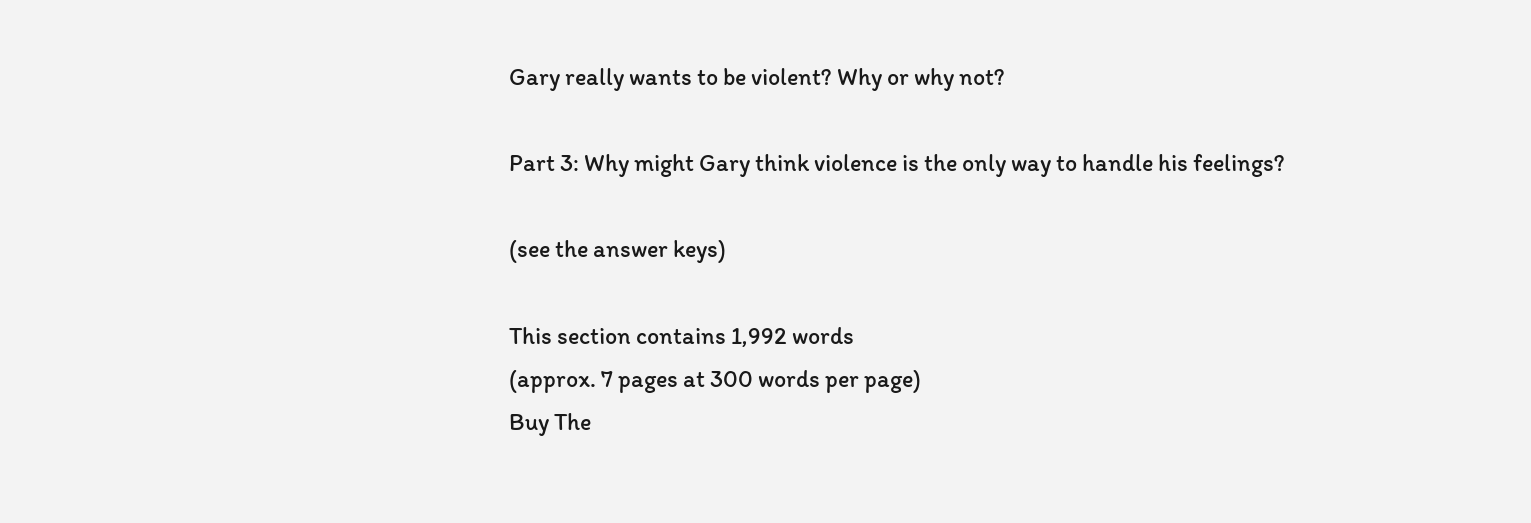Gary really wants to be violent? Why or why not?

Part 3: Why might Gary think violence is the only way to handle his feelings?

(see the answer keys)

This section contains 1,992 words
(approx. 7 pages at 300 words per page)
Buy The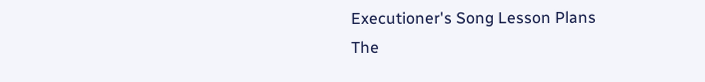Executioner's Song Lesson Plans
The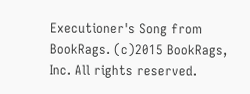Executioner's Song from BookRags. (c)2015 BookRags, Inc. All rights reserved.